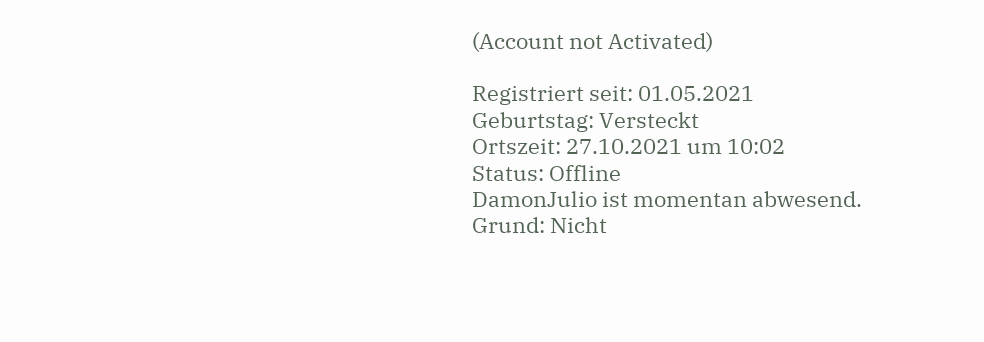(Account not Activated)

Registriert seit: 01.05.2021
Geburtstag: Versteckt
Ortszeit: 27.10.2021 um 10:02
Status: Offline
DamonJulio ist momentan abwesend.
Grund: Nicht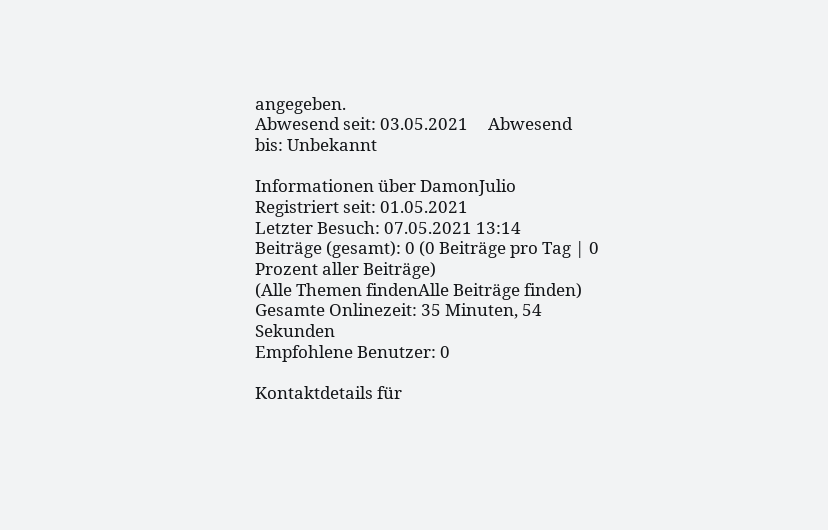angegeben.
Abwesend seit: 03.05.2021     Abwesend bis: Unbekannt

Informationen über DamonJulio
Registriert seit: 01.05.2021
Letzter Besuch: 07.05.2021 13:14
Beiträge (gesamt): 0 (0 Beiträge pro Tag | 0 Prozent aller Beiträge)
(Alle Themen findenAlle Beiträge finden)
Gesamte Onlinezeit: 35 Minuten, 54 Sekunden
Empfohlene Benutzer: 0

Kontaktdetails für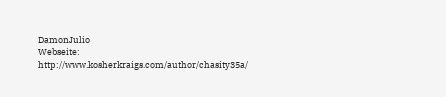DamonJulio
Webseite: http://www.kosherkraigs.com/author/chasity35a/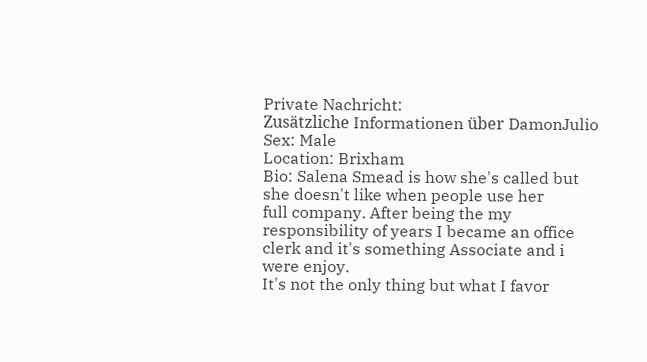Private Nachricht:
Zusätzliche Informationen über DamonJulio
Sex: Male
Location: Brixham
Bio: Salena Smead is how she's called but she doesn't like when people use her
full company. After being the my responsibility of years I became an office clerk and it's something Associate and i were enjoy.
It's not the only thing but what I favor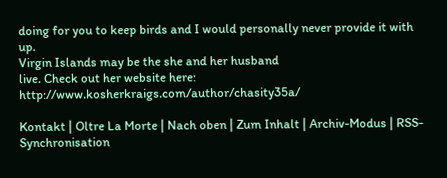doing for you to keep birds and I would personally never provide it with up.
Virgin Islands may be the she and her husband
live. Check out her website here: http://www.kosherkraigs.com/author/chasity35a/

Kontakt | Oltre La Morte | Nach oben | Zum Inhalt | Archiv-Modus | RSS-Synchronisation